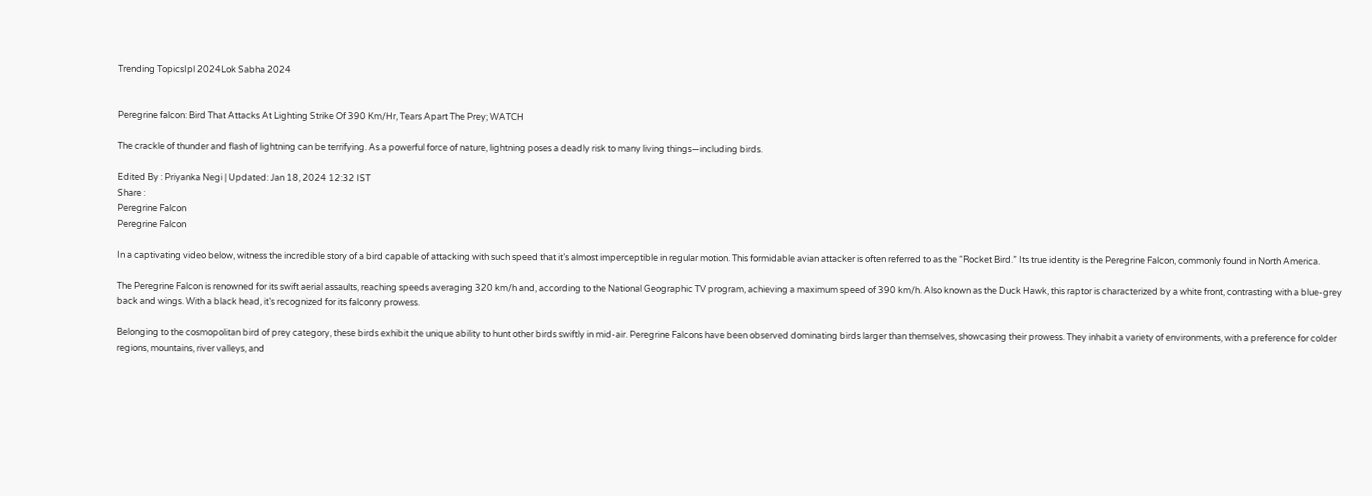Trending TopicsIpl 2024Lok Sabha 2024


Peregrine falcon: Bird That Attacks At Lighting Strike Of 390 Km/Hr, Tears Apart The Prey; WATCH

The crackle of thunder and flash of lightning can be terrifying. As a powerful force of nature, lightning poses a deadly risk to many living things—including birds.

Edited By : Priyanka Negi | Updated: Jan 18, 2024 12:32 IST
Share :
Peregrine Falcon
Peregrine Falcon

In a captivating video below, witness the incredible story of a bird capable of attacking with such speed that it’s almost imperceptible in regular motion. This formidable avian attacker is often referred to as the “Rocket Bird.” Its true identity is the Peregrine Falcon, commonly found in North America.

The Peregrine Falcon is renowned for its swift aerial assaults, reaching speeds averaging 320 km/h and, according to the National Geographic TV program, achieving a maximum speed of 390 km/h. Also known as the Duck Hawk, this raptor is characterized by a white front, contrasting with a blue-grey back and wings. With a black head, it’s recognized for its falconry prowess.

Belonging to the cosmopolitan bird of prey category, these birds exhibit the unique ability to hunt other birds swiftly in mid-air. Peregrine Falcons have been observed dominating birds larger than themselves, showcasing their prowess. They inhabit a variety of environments, with a preference for colder regions, mountains, river valleys, and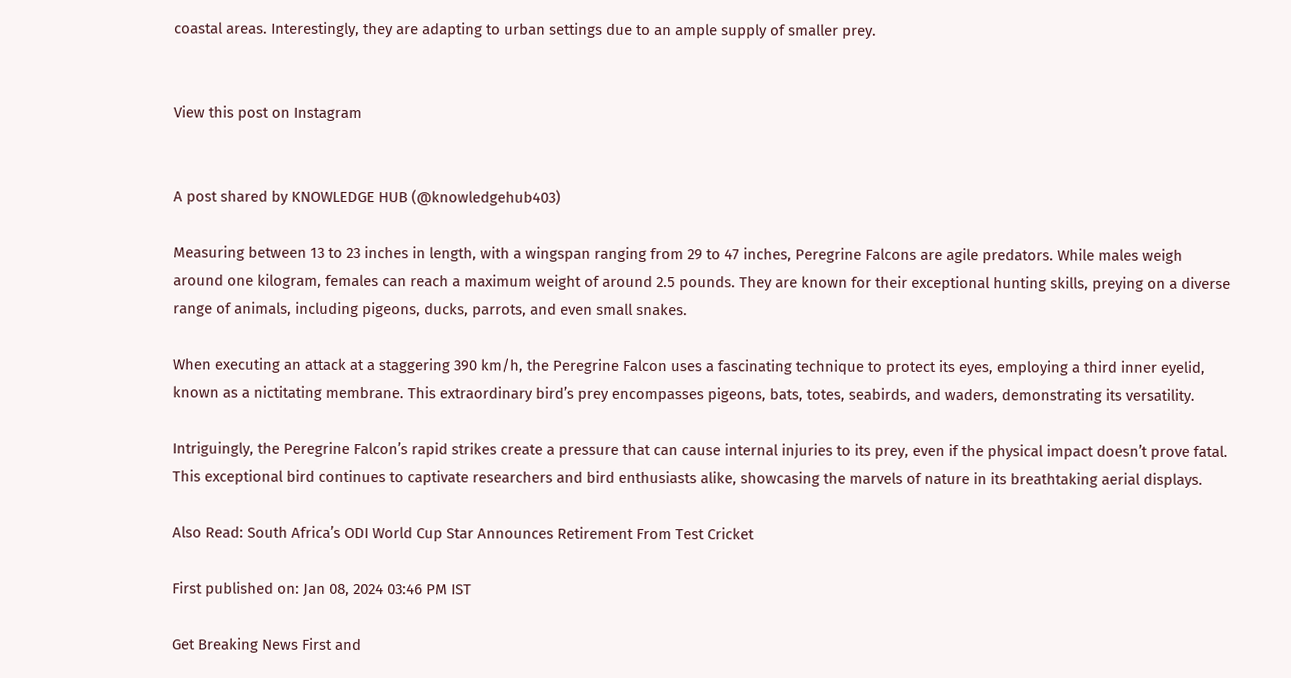coastal areas. Interestingly, they are adapting to urban settings due to an ample supply of smaller prey.


View this post on Instagram


A post shared by KNOWLEDGE HUB (@knowledgehub403)

Measuring between 13 to 23 inches in length, with a wingspan ranging from 29 to 47 inches, Peregrine Falcons are agile predators. While males weigh around one kilogram, females can reach a maximum weight of around 2.5 pounds. They are known for their exceptional hunting skills, preying on a diverse range of animals, including pigeons, ducks, parrots, and even small snakes.

When executing an attack at a staggering 390 km/h, the Peregrine Falcon uses a fascinating technique to protect its eyes, employing a third inner eyelid, known as a nictitating membrane. This extraordinary bird’s prey encompasses pigeons, bats, totes, seabirds, and waders, demonstrating its versatility.

Intriguingly, the Peregrine Falcon’s rapid strikes create a pressure that can cause internal injuries to its prey, even if the physical impact doesn’t prove fatal. This exceptional bird continues to captivate researchers and bird enthusiasts alike, showcasing the marvels of nature in its breathtaking aerial displays.

Also Read: South Africa’s ODI World Cup Star Announces Retirement From Test Cricket

First published on: Jan 08, 2024 03:46 PM IST

Get Breaking News First and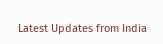Latest Updates from India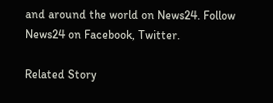and around the world on News24. Follow News24 on Facebook, Twitter.

Related Story